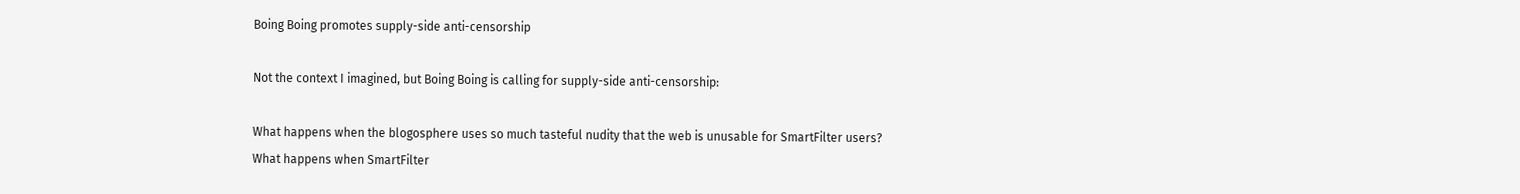Boing Boing promotes supply-side anti-censorship

Not the context I imagined, but Boing Boing is calling for supply-side anti-censorship:

What happens when the blogosphere uses so much tasteful nudity that the web is unusable for SmartFilter users? What happens when SmartFilter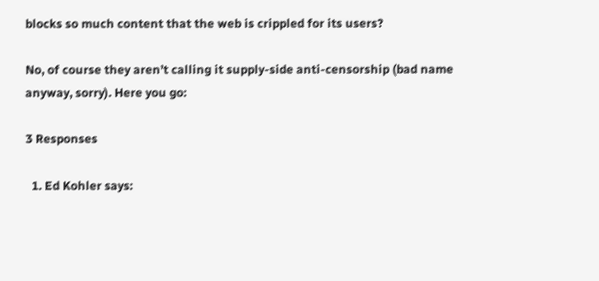blocks so much content that the web is crippled for its users?

No, of course they aren’t calling it supply-side anti-censorship (bad name anyway, sorry). Here you go:

3 Responses

  1. Ed Kohler says: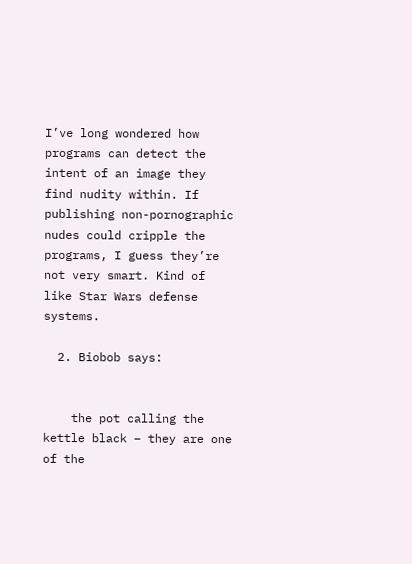I’ve long wondered how programs can detect the intent of an image they find nudity within. If publishing non-pornographic nudes could cripple the programs, I guess they’re not very smart. Kind of like Star Wars defense systems.

  2. Biobob says:


    the pot calling the kettle black – they are one of the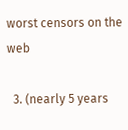worst censors on the web

  3. (nearly 5 years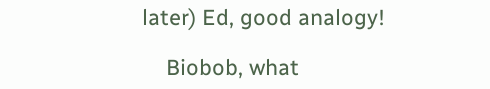later) Ed, good analogy!

    Biobob, what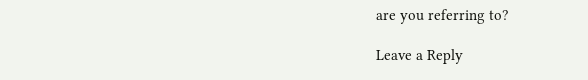are you referring to?

Leave a Reply